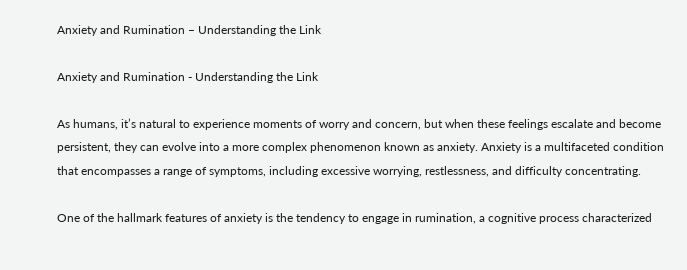Anxiety and Rumination – Understanding the Link

Anxiety and Rumination - Understanding the Link

As humans, it’s natural to experience moments of worry and concern, but when these feelings escalate and become persistent, they can evolve into a more complex phenomenon known as anxiety. Anxiety is a multifaceted condition that encompasses a range of symptoms, including excessive worrying, restlessness, and difficulty concentrating.

One of the hallmark features of anxiety is the tendency to engage in rumination, a cognitive process characterized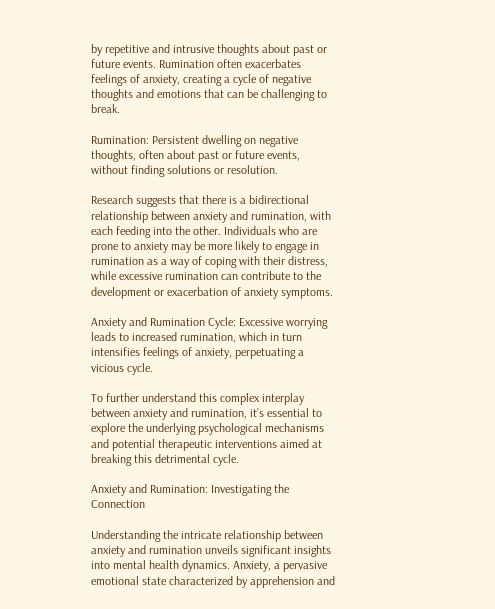by repetitive and intrusive thoughts about past or future events. Rumination often exacerbates feelings of anxiety, creating a cycle of negative thoughts and emotions that can be challenging to break.

Rumination: Persistent dwelling on negative thoughts, often about past or future events, without finding solutions or resolution.

Research suggests that there is a bidirectional relationship between anxiety and rumination, with each feeding into the other. Individuals who are prone to anxiety may be more likely to engage in rumination as a way of coping with their distress, while excessive rumination can contribute to the development or exacerbation of anxiety symptoms.

Anxiety and Rumination Cycle: Excessive worrying leads to increased rumination, which in turn intensifies feelings of anxiety, perpetuating a vicious cycle.

To further understand this complex interplay between anxiety and rumination, it’s essential to explore the underlying psychological mechanisms and potential therapeutic interventions aimed at breaking this detrimental cycle.

Anxiety and Rumination: Investigating the Connection

Understanding the intricate relationship between anxiety and rumination unveils significant insights into mental health dynamics. Anxiety, a pervasive emotional state characterized by apprehension and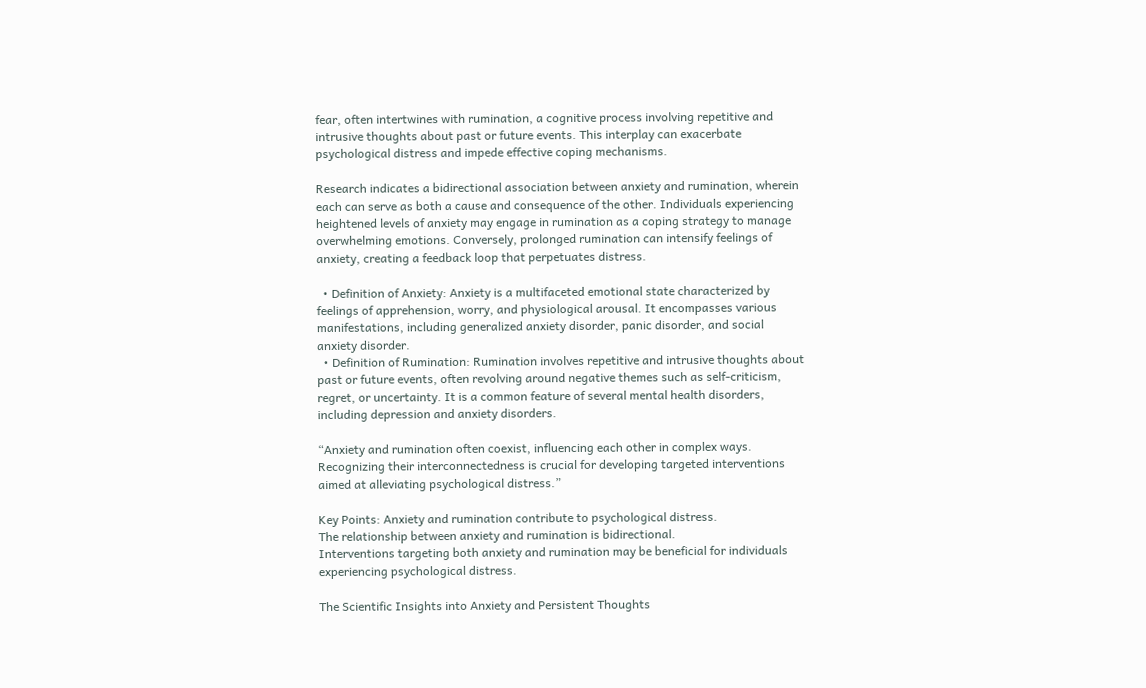fear, often intertwines with rumination, a cognitive process involving repetitive and intrusive thoughts about past or future events. This interplay can exacerbate psychological distress and impede effective coping mechanisms.

Research indicates a bidirectional association between anxiety and rumination, wherein each can serve as both a cause and consequence of the other. Individuals experiencing heightened levels of anxiety may engage in rumination as a coping strategy to manage overwhelming emotions. Conversely, prolonged rumination can intensify feelings of anxiety, creating a feedback loop that perpetuates distress.

  • Definition of Anxiety: Anxiety is a multifaceted emotional state characterized by feelings of apprehension, worry, and physiological arousal. It encompasses various manifestations, including generalized anxiety disorder, panic disorder, and social anxiety disorder.
  • Definition of Rumination: Rumination involves repetitive and intrusive thoughts about past or future events, often revolving around negative themes such as self-criticism, regret, or uncertainty. It is a common feature of several mental health disorders, including depression and anxiety disorders.

“Anxiety and rumination often coexist, influencing each other in complex ways. Recognizing their interconnectedness is crucial for developing targeted interventions aimed at alleviating psychological distress.”

Key Points: Anxiety and rumination contribute to psychological distress.
The relationship between anxiety and rumination is bidirectional.
Interventions targeting both anxiety and rumination may be beneficial for individuals experiencing psychological distress.

The Scientific Insights into Anxiety and Persistent Thoughts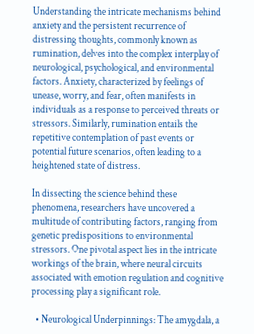Understanding the intricate mechanisms behind anxiety and the persistent recurrence of distressing thoughts, commonly known as rumination, delves into the complex interplay of neurological, psychological, and environmental factors. Anxiety, characterized by feelings of unease, worry, and fear, often manifests in individuals as a response to perceived threats or stressors. Similarly, rumination entails the repetitive contemplation of past events or potential future scenarios, often leading to a heightened state of distress.

In dissecting the science behind these phenomena, researchers have uncovered a multitude of contributing factors, ranging from genetic predispositions to environmental stressors. One pivotal aspect lies in the intricate workings of the brain, where neural circuits associated with emotion regulation and cognitive processing play a significant role.

  • Neurological Underpinnings: The amygdala, a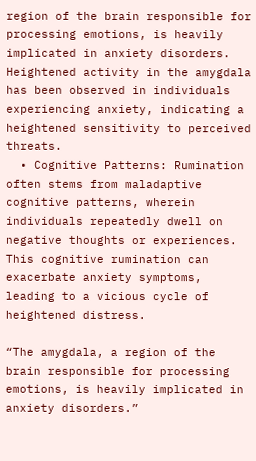region of the brain responsible for processing emotions, is heavily implicated in anxiety disorders. Heightened activity in the amygdala has been observed in individuals experiencing anxiety, indicating a heightened sensitivity to perceived threats.
  • Cognitive Patterns: Rumination often stems from maladaptive cognitive patterns, wherein individuals repeatedly dwell on negative thoughts or experiences. This cognitive rumination can exacerbate anxiety symptoms, leading to a vicious cycle of heightened distress.

“The amygdala, a region of the brain responsible for processing emotions, is heavily implicated in anxiety disorders.”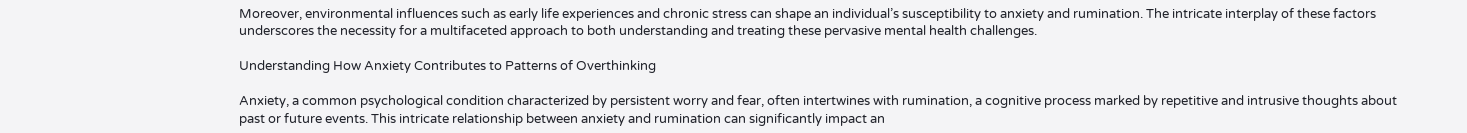Moreover, environmental influences such as early life experiences and chronic stress can shape an individual’s susceptibility to anxiety and rumination. The intricate interplay of these factors underscores the necessity for a multifaceted approach to both understanding and treating these pervasive mental health challenges.

Understanding How Anxiety Contributes to Patterns of Overthinking

Anxiety, a common psychological condition characterized by persistent worry and fear, often intertwines with rumination, a cognitive process marked by repetitive and intrusive thoughts about past or future events. This intricate relationship between anxiety and rumination can significantly impact an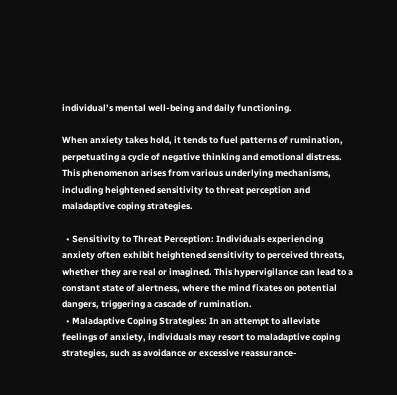individual’s mental well-being and daily functioning.

When anxiety takes hold, it tends to fuel patterns of rumination, perpetuating a cycle of negative thinking and emotional distress. This phenomenon arises from various underlying mechanisms, including heightened sensitivity to threat perception and maladaptive coping strategies.

  • Sensitivity to Threat Perception: Individuals experiencing anxiety often exhibit heightened sensitivity to perceived threats, whether they are real or imagined. This hypervigilance can lead to a constant state of alertness, where the mind fixates on potential dangers, triggering a cascade of rumination.
  • Maladaptive Coping Strategies: In an attempt to alleviate feelings of anxiety, individuals may resort to maladaptive coping strategies, such as avoidance or excessive reassurance-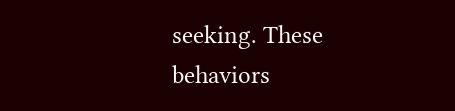seeking. These behaviors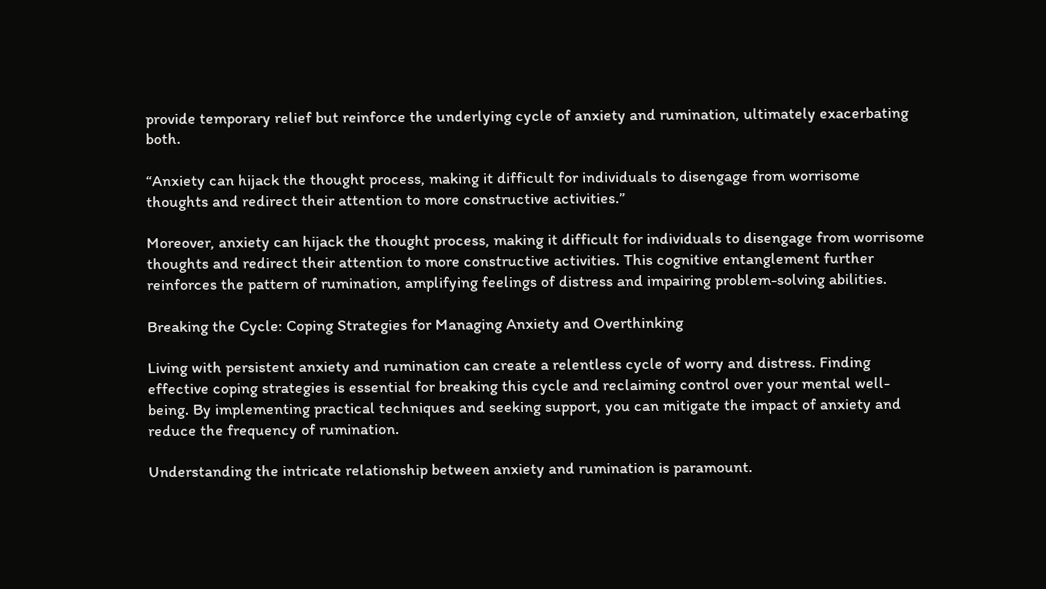provide temporary relief but reinforce the underlying cycle of anxiety and rumination, ultimately exacerbating both.

“Anxiety can hijack the thought process, making it difficult for individuals to disengage from worrisome thoughts and redirect their attention to more constructive activities.”

Moreover, anxiety can hijack the thought process, making it difficult for individuals to disengage from worrisome thoughts and redirect their attention to more constructive activities. This cognitive entanglement further reinforces the pattern of rumination, amplifying feelings of distress and impairing problem-solving abilities.

Breaking the Cycle: Coping Strategies for Managing Anxiety and Overthinking

Living with persistent anxiety and rumination can create a relentless cycle of worry and distress. Finding effective coping strategies is essential for breaking this cycle and reclaiming control over your mental well-being. By implementing practical techniques and seeking support, you can mitigate the impact of anxiety and reduce the frequency of rumination.

Understanding the intricate relationship between anxiety and rumination is paramount.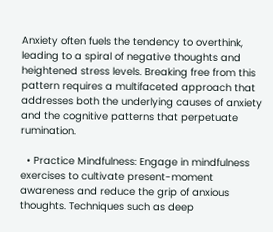Anxiety often fuels the tendency to overthink, leading to a spiral of negative thoughts and heightened stress levels. Breaking free from this pattern requires a multifaceted approach that addresses both the underlying causes of anxiety and the cognitive patterns that perpetuate rumination.

  • Practice Mindfulness: Engage in mindfulness exercises to cultivate present-moment awareness and reduce the grip of anxious thoughts. Techniques such as deep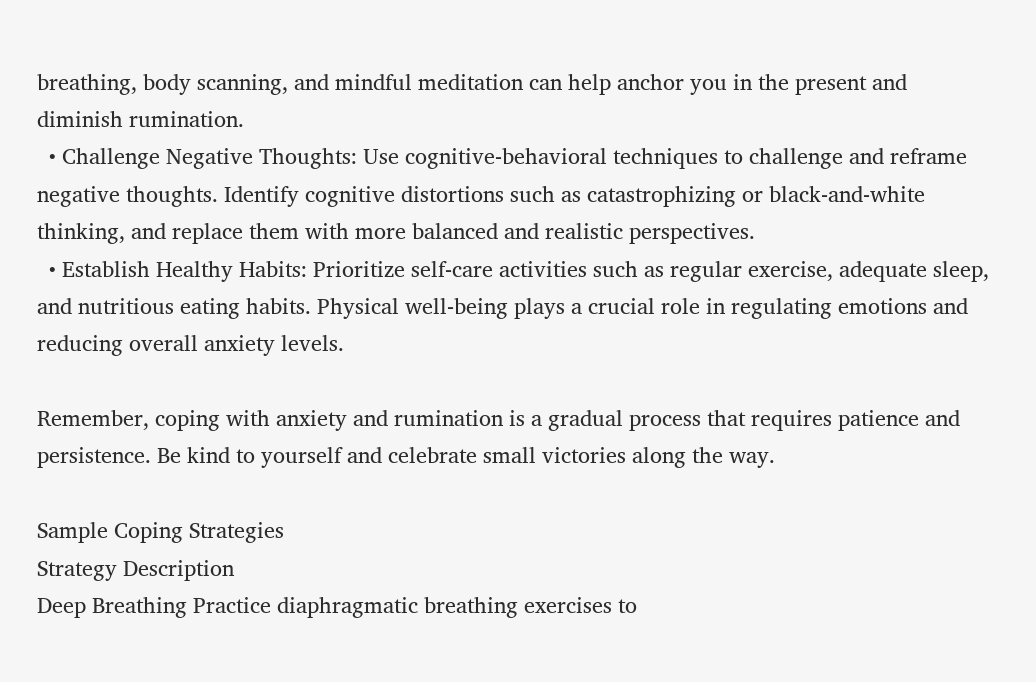breathing, body scanning, and mindful meditation can help anchor you in the present and diminish rumination.
  • Challenge Negative Thoughts: Use cognitive-behavioral techniques to challenge and reframe negative thoughts. Identify cognitive distortions such as catastrophizing or black-and-white thinking, and replace them with more balanced and realistic perspectives.
  • Establish Healthy Habits: Prioritize self-care activities such as regular exercise, adequate sleep, and nutritious eating habits. Physical well-being plays a crucial role in regulating emotions and reducing overall anxiety levels.

Remember, coping with anxiety and rumination is a gradual process that requires patience and persistence. Be kind to yourself and celebrate small victories along the way.

Sample Coping Strategies
Strategy Description
Deep Breathing Practice diaphragmatic breathing exercises to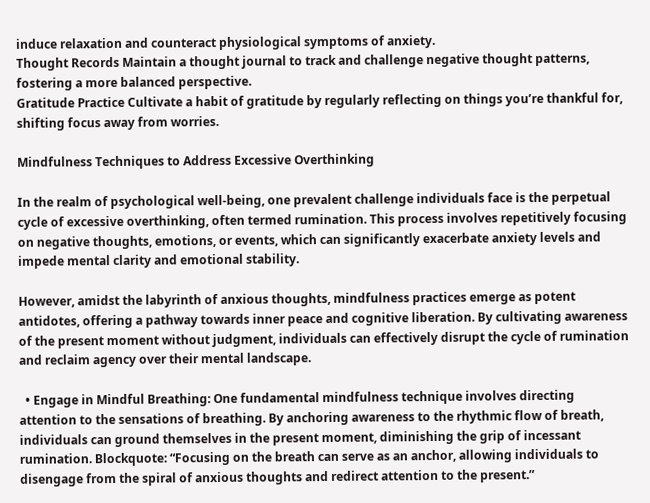induce relaxation and counteract physiological symptoms of anxiety.
Thought Records Maintain a thought journal to track and challenge negative thought patterns, fostering a more balanced perspective.
Gratitude Practice Cultivate a habit of gratitude by regularly reflecting on things you’re thankful for, shifting focus away from worries.

Mindfulness Techniques to Address Excessive Overthinking

In the realm of psychological well-being, one prevalent challenge individuals face is the perpetual cycle of excessive overthinking, often termed rumination. This process involves repetitively focusing on negative thoughts, emotions, or events, which can significantly exacerbate anxiety levels and impede mental clarity and emotional stability.

However, amidst the labyrinth of anxious thoughts, mindfulness practices emerge as potent antidotes, offering a pathway towards inner peace and cognitive liberation. By cultivating awareness of the present moment without judgment, individuals can effectively disrupt the cycle of rumination and reclaim agency over their mental landscape.

  • Engage in Mindful Breathing: One fundamental mindfulness technique involves directing attention to the sensations of breathing. By anchoring awareness to the rhythmic flow of breath, individuals can ground themselves in the present moment, diminishing the grip of incessant rumination. Blockquote: “Focusing on the breath can serve as an anchor, allowing individuals to disengage from the spiral of anxious thoughts and redirect attention to the present.”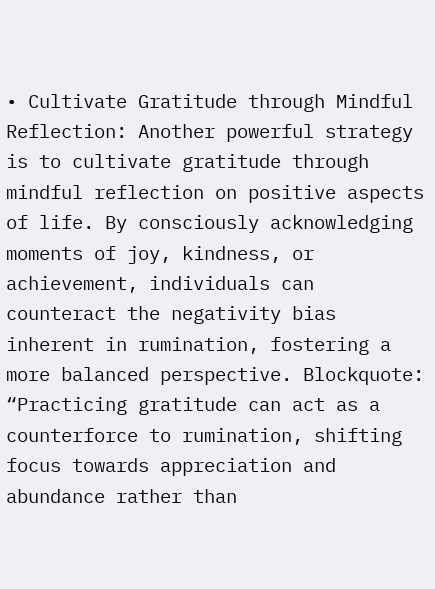• Cultivate Gratitude through Mindful Reflection: Another powerful strategy is to cultivate gratitude through mindful reflection on positive aspects of life. By consciously acknowledging moments of joy, kindness, or achievement, individuals can counteract the negativity bias inherent in rumination, fostering a more balanced perspective. Blockquote: “Practicing gratitude can act as a counterforce to rumination, shifting focus towards appreciation and abundance rather than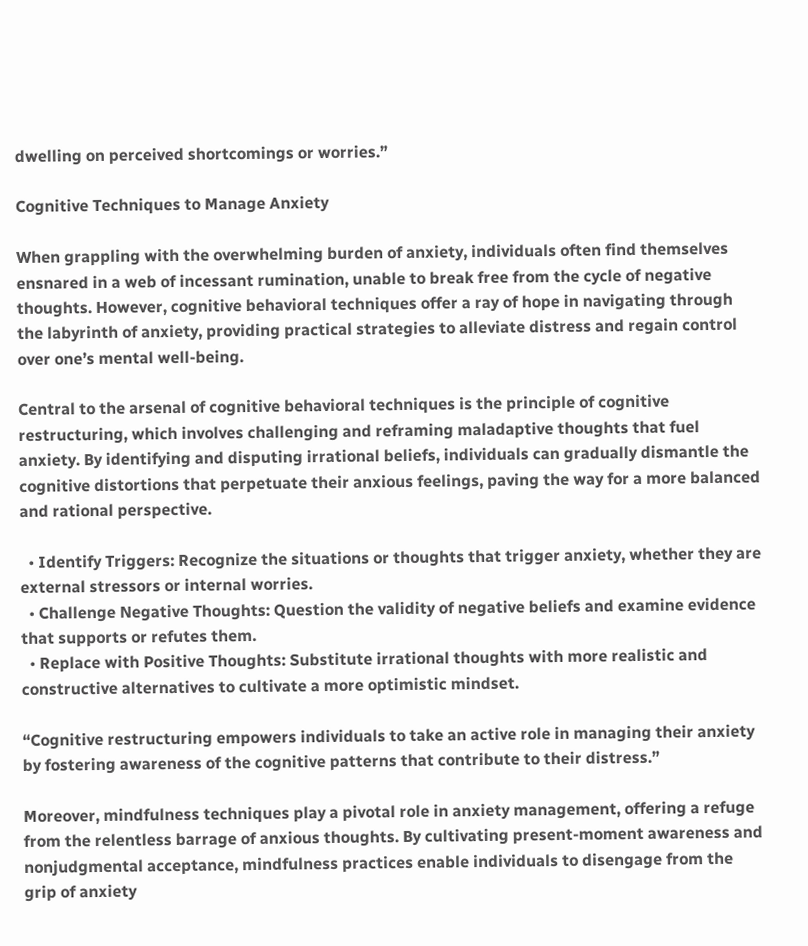dwelling on perceived shortcomings or worries.”

Cognitive Techniques to Manage Anxiety

When grappling with the overwhelming burden of anxiety, individuals often find themselves ensnared in a web of incessant rumination, unable to break free from the cycle of negative thoughts. However, cognitive behavioral techniques offer a ray of hope in navigating through the labyrinth of anxiety, providing practical strategies to alleviate distress and regain control over one’s mental well-being.

Central to the arsenal of cognitive behavioral techniques is the principle of cognitive restructuring, which involves challenging and reframing maladaptive thoughts that fuel anxiety. By identifying and disputing irrational beliefs, individuals can gradually dismantle the cognitive distortions that perpetuate their anxious feelings, paving the way for a more balanced and rational perspective.

  • Identify Triggers: Recognize the situations or thoughts that trigger anxiety, whether they are external stressors or internal worries.
  • Challenge Negative Thoughts: Question the validity of negative beliefs and examine evidence that supports or refutes them.
  • Replace with Positive Thoughts: Substitute irrational thoughts with more realistic and constructive alternatives to cultivate a more optimistic mindset.

“Cognitive restructuring empowers individuals to take an active role in managing their anxiety by fostering awareness of the cognitive patterns that contribute to their distress.”

Moreover, mindfulness techniques play a pivotal role in anxiety management, offering a refuge from the relentless barrage of anxious thoughts. By cultivating present-moment awareness and nonjudgmental acceptance, mindfulness practices enable individuals to disengage from the grip of anxiety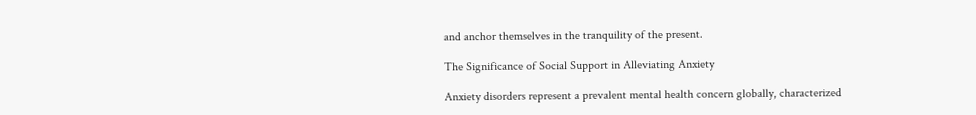and anchor themselves in the tranquility of the present.

The Significance of Social Support in Alleviating Anxiety

Anxiety disorders represent a prevalent mental health concern globally, characterized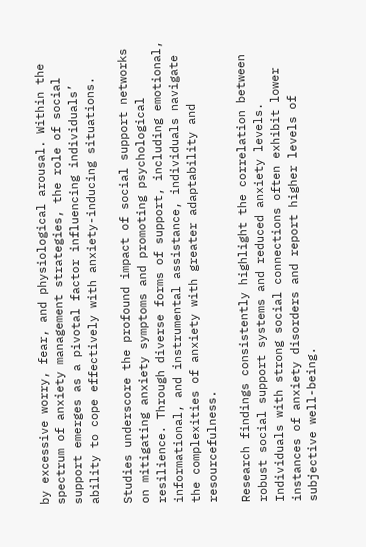by excessive worry, fear, and physiological arousal. Within the spectrum of anxiety management strategies, the role of social support emerges as a pivotal factor influencing individuals’ ability to cope effectively with anxiety-inducing situations.

Studies underscore the profound impact of social support networks on mitigating anxiety symptoms and promoting psychological resilience. Through diverse forms of support, including emotional, informational, and instrumental assistance, individuals navigate the complexities of anxiety with greater adaptability and resourcefulness.

Research findings consistently highlight the correlation between robust social support systems and reduced anxiety levels. Individuals with strong social connections often exhibit lower instances of anxiety disorders and report higher levels of subjective well-being.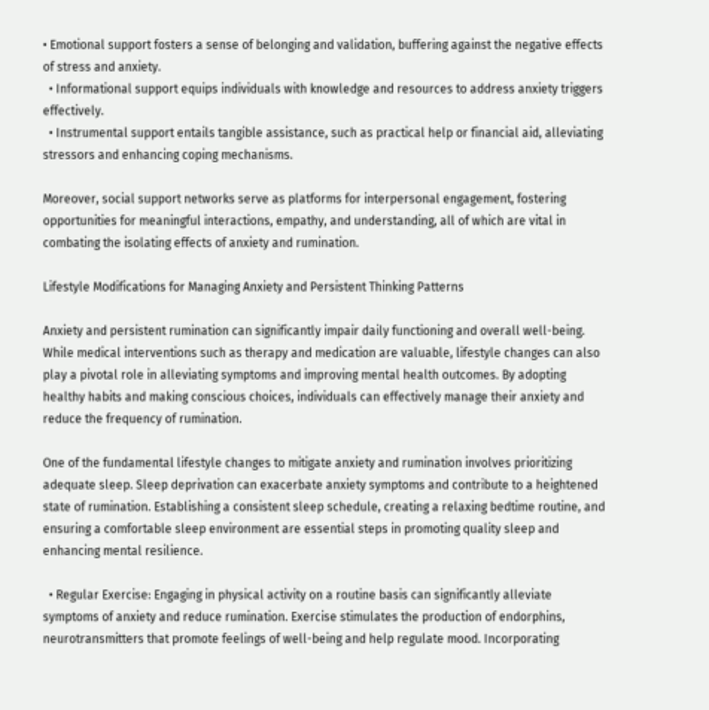• Emotional support fosters a sense of belonging and validation, buffering against the negative effects of stress and anxiety.
  • Informational support equips individuals with knowledge and resources to address anxiety triggers effectively.
  • Instrumental support entails tangible assistance, such as practical help or financial aid, alleviating stressors and enhancing coping mechanisms.

Moreover, social support networks serve as platforms for interpersonal engagement, fostering opportunities for meaningful interactions, empathy, and understanding, all of which are vital in combating the isolating effects of anxiety and rumination.

Lifestyle Modifications for Managing Anxiety and Persistent Thinking Patterns

Anxiety and persistent rumination can significantly impair daily functioning and overall well-being. While medical interventions such as therapy and medication are valuable, lifestyle changes can also play a pivotal role in alleviating symptoms and improving mental health outcomes. By adopting healthy habits and making conscious choices, individuals can effectively manage their anxiety and reduce the frequency of rumination.

One of the fundamental lifestyle changes to mitigate anxiety and rumination involves prioritizing adequate sleep. Sleep deprivation can exacerbate anxiety symptoms and contribute to a heightened state of rumination. Establishing a consistent sleep schedule, creating a relaxing bedtime routine, and ensuring a comfortable sleep environment are essential steps in promoting quality sleep and enhancing mental resilience.

  • Regular Exercise: Engaging in physical activity on a routine basis can significantly alleviate symptoms of anxiety and reduce rumination. Exercise stimulates the production of endorphins, neurotransmitters that promote feelings of well-being and help regulate mood. Incorporating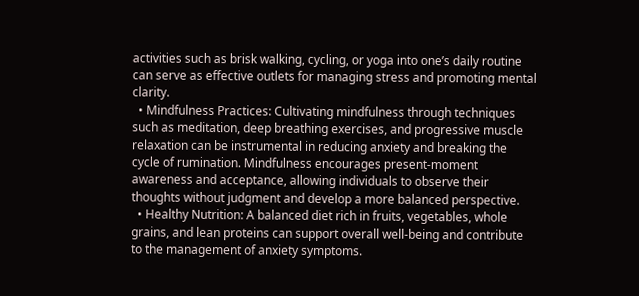activities such as brisk walking, cycling, or yoga into one’s daily routine can serve as effective outlets for managing stress and promoting mental clarity.
  • Mindfulness Practices: Cultivating mindfulness through techniques such as meditation, deep breathing exercises, and progressive muscle relaxation can be instrumental in reducing anxiety and breaking the cycle of rumination. Mindfulness encourages present-moment awareness and acceptance, allowing individuals to observe their thoughts without judgment and develop a more balanced perspective.
  • Healthy Nutrition: A balanced diet rich in fruits, vegetables, whole grains, and lean proteins can support overall well-being and contribute to the management of anxiety symptoms.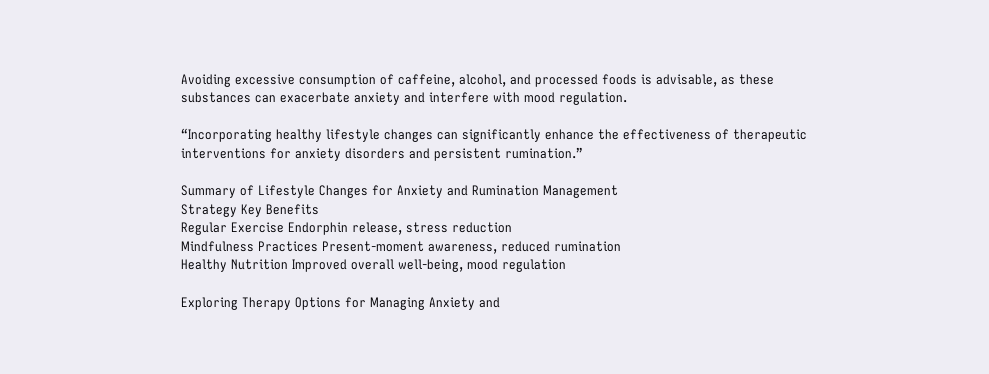Avoiding excessive consumption of caffeine, alcohol, and processed foods is advisable, as these substances can exacerbate anxiety and interfere with mood regulation.

“Incorporating healthy lifestyle changes can significantly enhance the effectiveness of therapeutic interventions for anxiety disorders and persistent rumination.”

Summary of Lifestyle Changes for Anxiety and Rumination Management
Strategy Key Benefits
Regular Exercise Endorphin release, stress reduction
Mindfulness Practices Present-moment awareness, reduced rumination
Healthy Nutrition Improved overall well-being, mood regulation

Exploring Therapy Options for Managing Anxiety and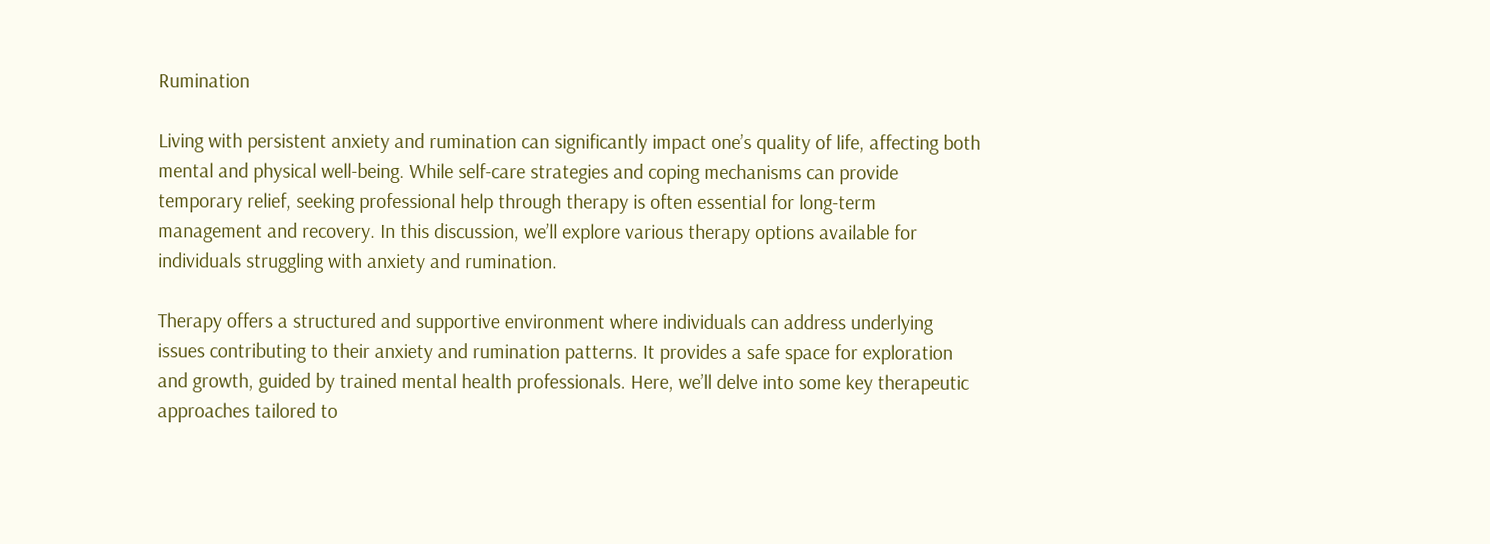Rumination

Living with persistent anxiety and rumination can significantly impact one’s quality of life, affecting both mental and physical well-being. While self-care strategies and coping mechanisms can provide temporary relief, seeking professional help through therapy is often essential for long-term management and recovery. In this discussion, we’ll explore various therapy options available for individuals struggling with anxiety and rumination.

Therapy offers a structured and supportive environment where individuals can address underlying issues contributing to their anxiety and rumination patterns. It provides a safe space for exploration and growth, guided by trained mental health professionals. Here, we’ll delve into some key therapeutic approaches tailored to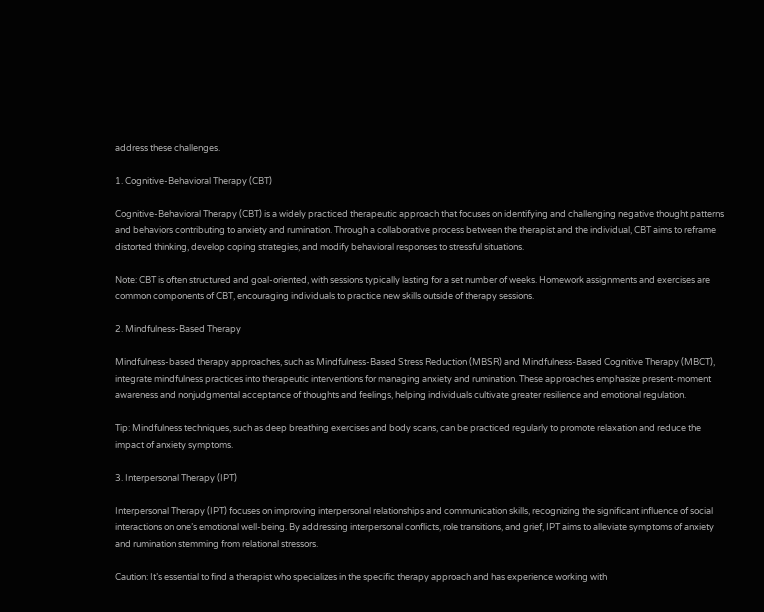address these challenges.

1. Cognitive-Behavioral Therapy (CBT)

Cognitive-Behavioral Therapy (CBT) is a widely practiced therapeutic approach that focuses on identifying and challenging negative thought patterns and behaviors contributing to anxiety and rumination. Through a collaborative process between the therapist and the individual, CBT aims to reframe distorted thinking, develop coping strategies, and modify behavioral responses to stressful situations.

Note: CBT is often structured and goal-oriented, with sessions typically lasting for a set number of weeks. Homework assignments and exercises are common components of CBT, encouraging individuals to practice new skills outside of therapy sessions.

2. Mindfulness-Based Therapy

Mindfulness-based therapy approaches, such as Mindfulness-Based Stress Reduction (MBSR) and Mindfulness-Based Cognitive Therapy (MBCT), integrate mindfulness practices into therapeutic interventions for managing anxiety and rumination. These approaches emphasize present-moment awareness and nonjudgmental acceptance of thoughts and feelings, helping individuals cultivate greater resilience and emotional regulation.

Tip: Mindfulness techniques, such as deep breathing exercises and body scans, can be practiced regularly to promote relaxation and reduce the impact of anxiety symptoms.

3. Interpersonal Therapy (IPT)

Interpersonal Therapy (IPT) focuses on improving interpersonal relationships and communication skills, recognizing the significant influence of social interactions on one’s emotional well-being. By addressing interpersonal conflicts, role transitions, and grief, IPT aims to alleviate symptoms of anxiety and rumination stemming from relational stressors.

Caution: It’s essential to find a therapist who specializes in the specific therapy approach and has experience working with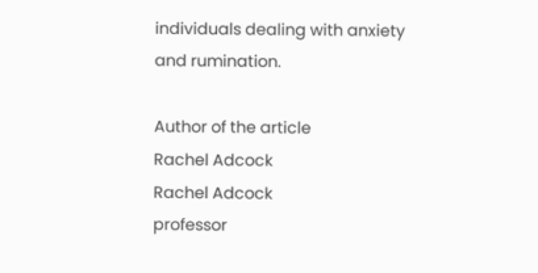individuals dealing with anxiety and rumination.

Author of the article
Rachel Adcock
Rachel Adcock
professor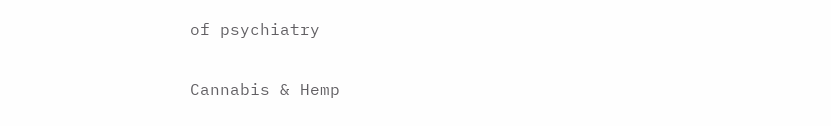of psychiatry

Cannabis & Hemp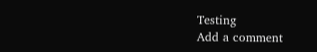Testing
Add a comment